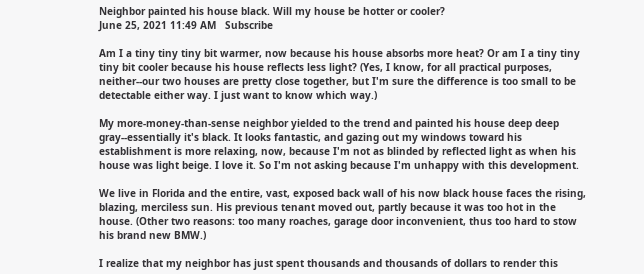Neighbor painted his house black. Will my house be hotter or cooler?
June 25, 2021 11:49 AM   Subscribe

Am I a tiny tiny tiny bit warmer, now because his house absorbs more heat? Or am I a tiny tiny tiny bit cooler because his house reflects less light? (Yes, I know, for all practical purposes, neither--our two houses are pretty close together, but I'm sure the difference is too small to be detectable either way. I just want to know which way.)

My more-money-than-sense neighbor yielded to the trend and painted his house deep deep gray--essentially it's black. It looks fantastic, and gazing out my windows toward his establishment is more relaxing, now, because I'm not as blinded by reflected light as when his house was light beige. I love it. So I'm not asking because I'm unhappy with this development.

We live in Florida and the entire, vast, exposed back wall of his now black house faces the rising, blazing, merciless sun. His previous tenant moved out, partly because it was too hot in the house. (Other two reasons: too many roaches, garage door inconvenient, thus too hard to stow his brand new BMW.)

I realize that my neighbor has just spent thousands and thousands of dollars to render this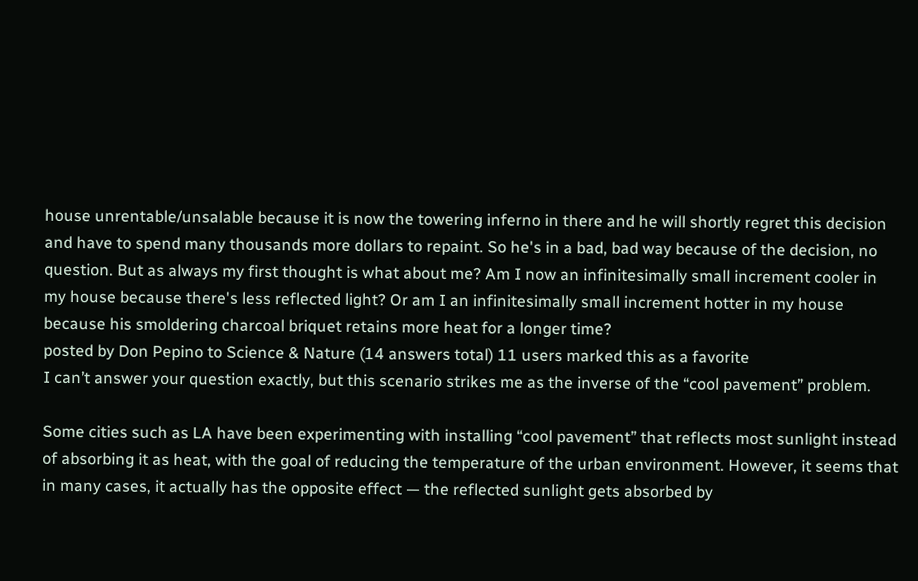house unrentable/unsalable because it is now the towering inferno in there and he will shortly regret this decision and have to spend many thousands more dollars to repaint. So he's in a bad, bad way because of the decision, no question. But as always my first thought is what about me? Am I now an infinitesimally small increment cooler in my house because there's less reflected light? Or am I an infinitesimally small increment hotter in my house because his smoldering charcoal briquet retains more heat for a longer time?
posted by Don Pepino to Science & Nature (14 answers total) 11 users marked this as a favorite
I can’t answer your question exactly, but this scenario strikes me as the inverse of the “cool pavement” problem.

Some cities such as LA have been experimenting with installing “cool pavement” that reflects most sunlight instead of absorbing it as heat, with the goal of reducing the temperature of the urban environment. However, it seems that in many cases, it actually has the opposite effect — the reflected sunlight gets absorbed by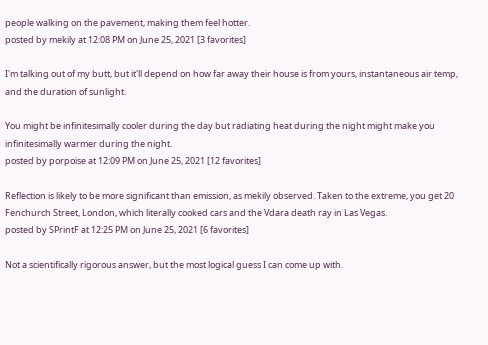people walking on the pavement, making them feel hotter.
posted by mekily at 12:08 PM on June 25, 2021 [3 favorites]

I'm talking out of my butt, but it'll depend on how far away their house is from yours, instantaneous air temp, and the duration of sunlight.

You might be infinitesimally cooler during the day but radiating heat during the night might make you infinitesimally warmer during the night.
posted by porpoise at 12:09 PM on June 25, 2021 [12 favorites]

Reflection is likely to be more significant than emission, as mekily observed. Taken to the extreme, you get 20 Fenchurch Street, London, which literally cooked cars and the Vdara death ray in Las Vegas.
posted by SPrintF at 12:25 PM on June 25, 2021 [6 favorites]

Not a scientifically rigorous answer, but the most logical guess I can come up with.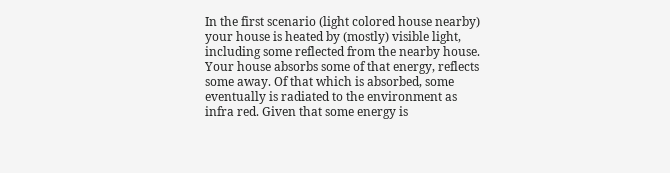In the first scenario (light colored house nearby) your house is heated by (mostly) visible light, including some reflected from the nearby house. Your house absorbs some of that energy, reflects some away. Of that which is absorbed, some eventually is radiated to the environment as infra red. Given that some energy is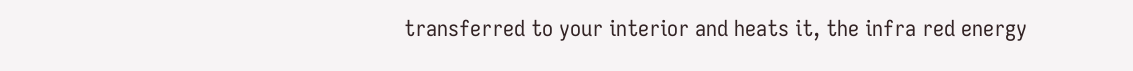transferred to your interior and heats it, the infra red energy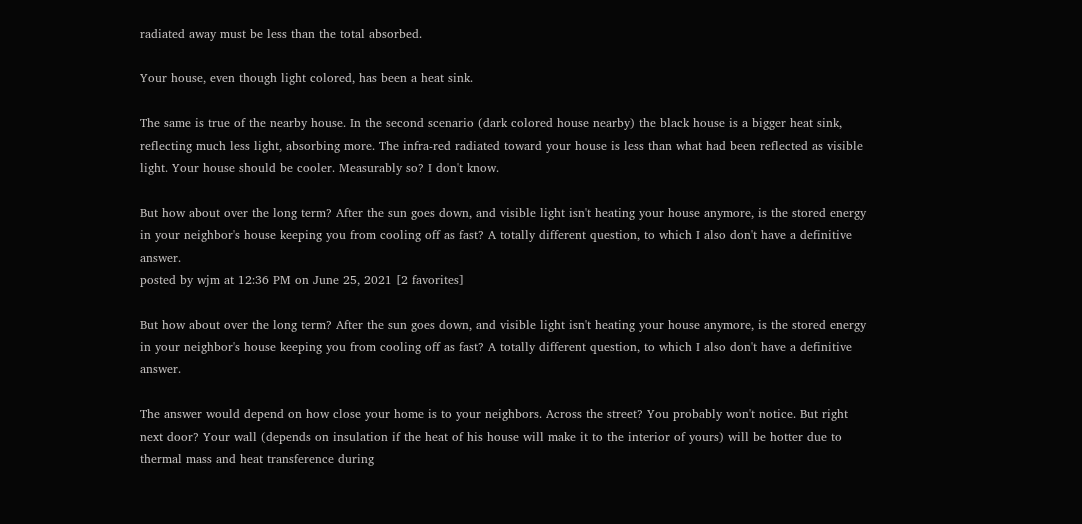radiated away must be less than the total absorbed.

Your house, even though light colored, has been a heat sink.

The same is true of the nearby house. In the second scenario (dark colored house nearby) the black house is a bigger heat sink, reflecting much less light, absorbing more. The infra-red radiated toward your house is less than what had been reflected as visible light. Your house should be cooler. Measurably so? I don't know.

But how about over the long term? After the sun goes down, and visible light isn't heating your house anymore, is the stored energy in your neighbor's house keeping you from cooling off as fast? A totally different question, to which I also don't have a definitive answer.
posted by wjm at 12:36 PM on June 25, 2021 [2 favorites]

But how about over the long term? After the sun goes down, and visible light isn't heating your house anymore, is the stored energy in your neighbor's house keeping you from cooling off as fast? A totally different question, to which I also don't have a definitive answer.

The answer would depend on how close your home is to your neighbors. Across the street? You probably won't notice. But right next door? Your wall (depends on insulation if the heat of his house will make it to the interior of yours) will be hotter due to thermal mass and heat transference during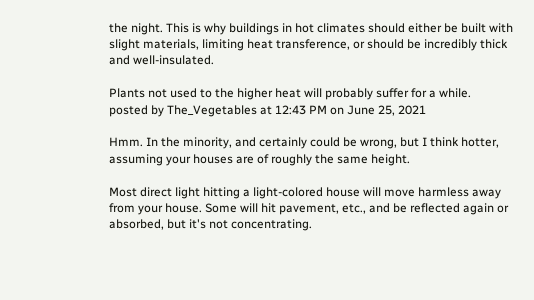the night. This is why buildings in hot climates should either be built with slight materials, limiting heat transference, or should be incredibly thick and well-insulated.

Plants not used to the higher heat will probably suffer for a while.
posted by The_Vegetables at 12:43 PM on June 25, 2021

Hmm. In the minority, and certainly could be wrong, but I think hotter, assuming your houses are of roughly the same height.

Most direct light hitting a light-colored house will move harmless away from your house. Some will hit pavement, etc., and be reflected again or absorbed, but it's not concentrating.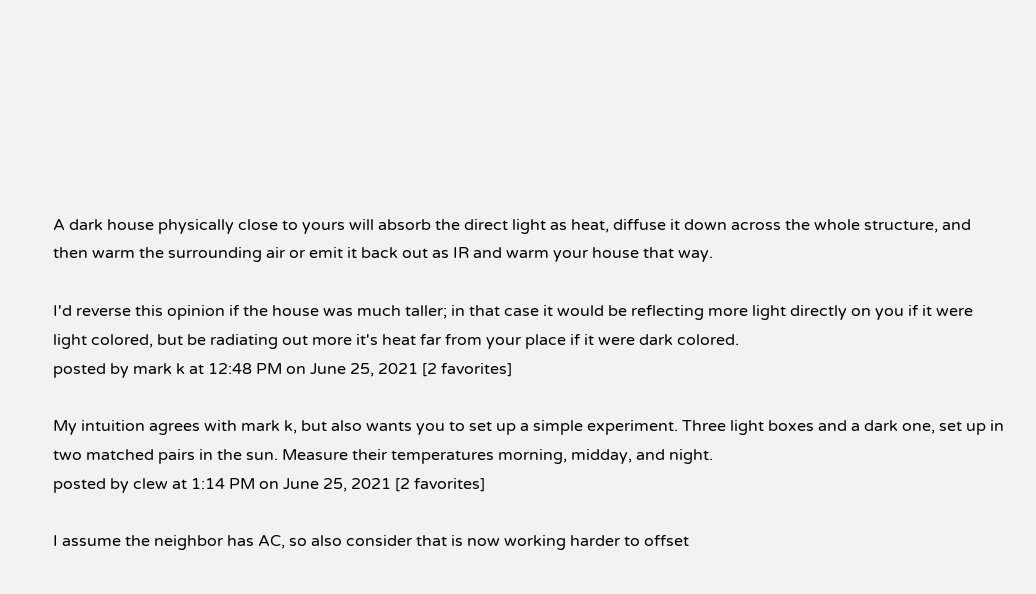A dark house physically close to yours will absorb the direct light as heat, diffuse it down across the whole structure, and then warm the surrounding air or emit it back out as IR and warm your house that way.

I'd reverse this opinion if the house was much taller; in that case it would be reflecting more light directly on you if it were light colored, but be radiating out more it's heat far from your place if it were dark colored.
posted by mark k at 12:48 PM on June 25, 2021 [2 favorites]

My intuition agrees with mark k, but also wants you to set up a simple experiment. Three light boxes and a dark one, set up in two matched pairs in the sun. Measure their temperatures morning, midday, and night.
posted by clew at 1:14 PM on June 25, 2021 [2 favorites]

I assume the neighbor has AC, so also consider that is now working harder to offset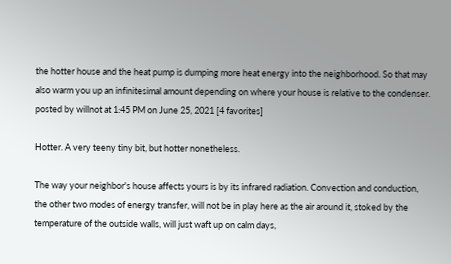the hotter house and the heat pump is dumping more heat energy into the neighborhood. So that may also warm you up an infinitesimal amount depending on where your house is relative to the condenser.
posted by willnot at 1:45 PM on June 25, 2021 [4 favorites]

Hotter. A very teeny tiny bit, but hotter nonetheless.

The way your neighbor's house affects yours is by its infrared radiation. Convection and conduction, the other two modes of energy transfer, will not be in play here as the air around it, stoked by the temperature of the outside walls, will just waft up on calm days,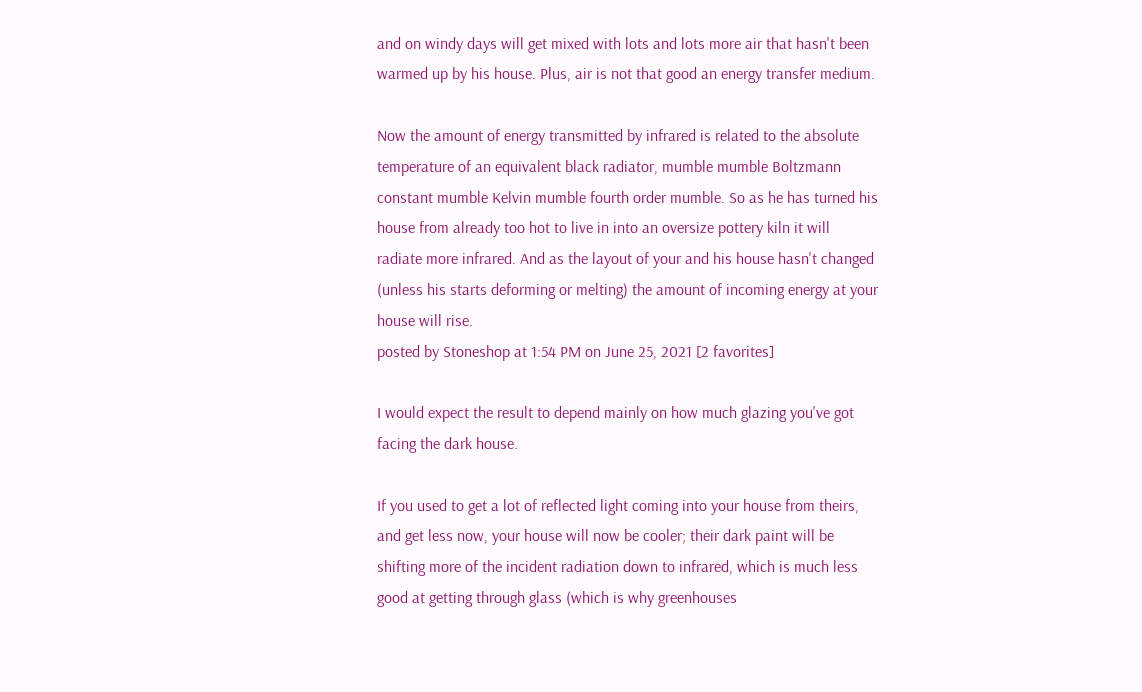and on windy days will get mixed with lots and lots more air that hasn't been warmed up by his house. Plus, air is not that good an energy transfer medium.

Now the amount of energy transmitted by infrared is related to the absolute temperature of an equivalent black radiator, mumble mumble Boltzmann constant mumble Kelvin mumble fourth order mumble. So as he has turned his house from already too hot to live in into an oversize pottery kiln it will radiate more infrared. And as the layout of your and his house hasn't changed (unless his starts deforming or melting) the amount of incoming energy at your house will rise.
posted by Stoneshop at 1:54 PM on June 25, 2021 [2 favorites]

I would expect the result to depend mainly on how much glazing you've got facing the dark house.

If you used to get a lot of reflected light coming into your house from theirs, and get less now, your house will now be cooler; their dark paint will be shifting more of the incident radiation down to infrared, which is much less good at getting through glass (which is why greenhouses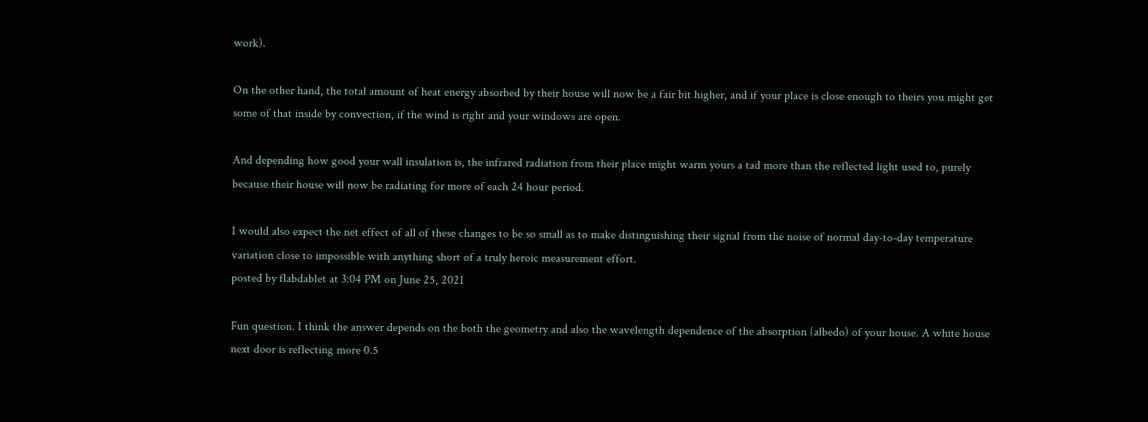work).

On the other hand, the total amount of heat energy absorbed by their house will now be a fair bit higher, and if your place is close enough to theirs you might get some of that inside by convection, if the wind is right and your windows are open.

And depending how good your wall insulation is, the infrared radiation from their place might warm yours a tad more than the reflected light used to, purely because their house will now be radiating for more of each 24 hour period.

I would also expect the net effect of all of these changes to be so small as to make distinguishing their signal from the noise of normal day-to-day temperature variation close to impossible with anything short of a truly heroic measurement effort.
posted by flabdablet at 3:04 PM on June 25, 2021

Fun question. I think the answer depends on the both the geometry and also the wavelength dependence of the absorption (albedo) of your house. A white house next door is reflecting more 0.5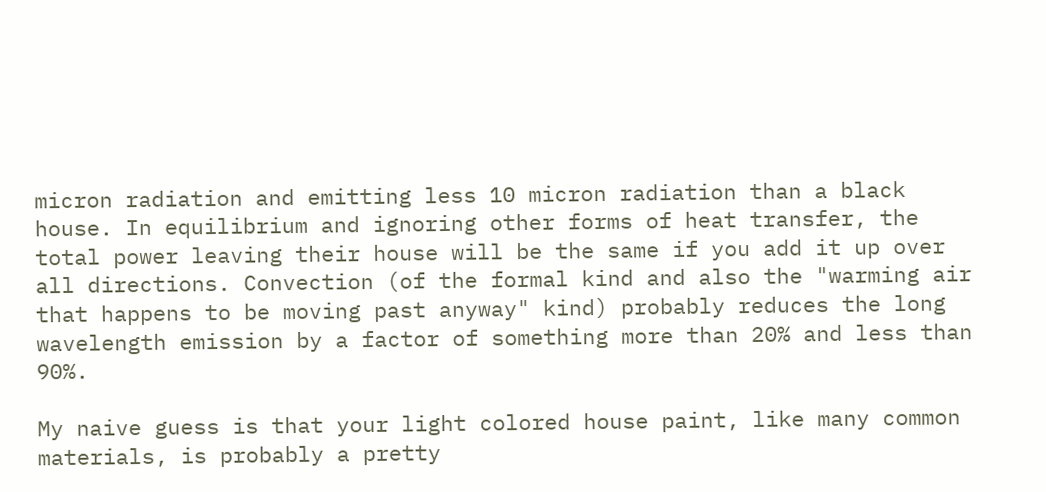micron radiation and emitting less 10 micron radiation than a black house. In equilibrium and ignoring other forms of heat transfer, the total power leaving their house will be the same if you add it up over all directions. Convection (of the formal kind and also the "warming air that happens to be moving past anyway" kind) probably reduces the long wavelength emission by a factor of something more than 20% and less than 90%.

My naive guess is that your light colored house paint, like many common materials, is probably a pretty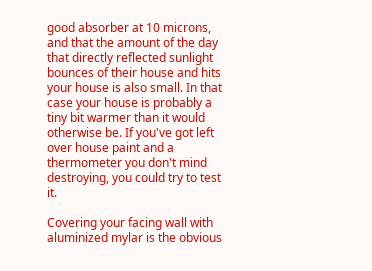good absorber at 10 microns, and that the amount of the day that directly reflected sunlight bounces of their house and hits your house is also small. In that case your house is probably a tiny bit warmer than it would otherwise be. If you've got left over house paint and a thermometer you don't mind destroying, you could try to test it.

Covering your facing wall with aluminized mylar is the obvious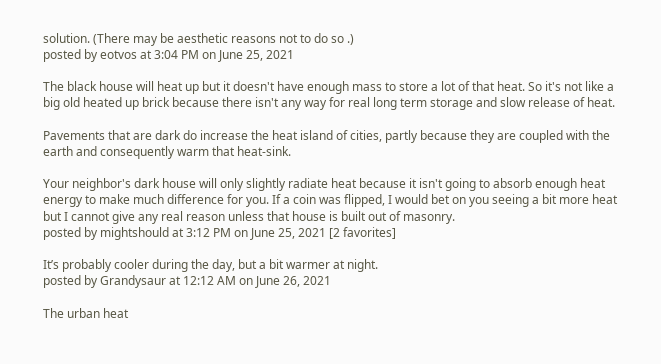solution. (There may be aesthetic reasons not to do so .)
posted by eotvos at 3:04 PM on June 25, 2021

The black house will heat up but it doesn't have enough mass to store a lot of that heat. So it's not like a big old heated up brick because there isn't any way for real long term storage and slow release of heat.

Pavements that are dark do increase the heat island of cities, partly because they are coupled with the earth and consequently warm that heat-sink.

Your neighbor's dark house will only slightly radiate heat because it isn't going to absorb enough heat energy to make much difference for you. If a coin was flipped, I would bet on you seeing a bit more heat but I cannot give any real reason unless that house is built out of masonry.
posted by mightshould at 3:12 PM on June 25, 2021 [2 favorites]

It’s probably cooler during the day, but a bit warmer at night.
posted by Grandysaur at 12:12 AM on June 26, 2021

The urban heat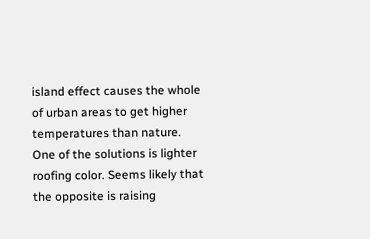island effect causes the whole of urban areas to get higher temperatures than nature. One of the solutions is lighter roofing color. Seems likely that the opposite is raising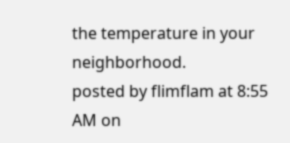the temperature in your neighborhood.
posted by flimflam at 8:55 AM on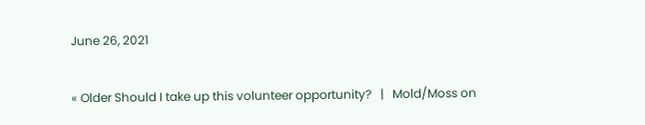June 26, 2021

« Older Should I take up this volunteer opportunity?   |   Mold/Moss on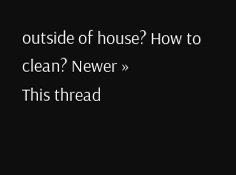outside of house? How to clean? Newer »
This thread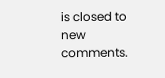is closed to new comments.